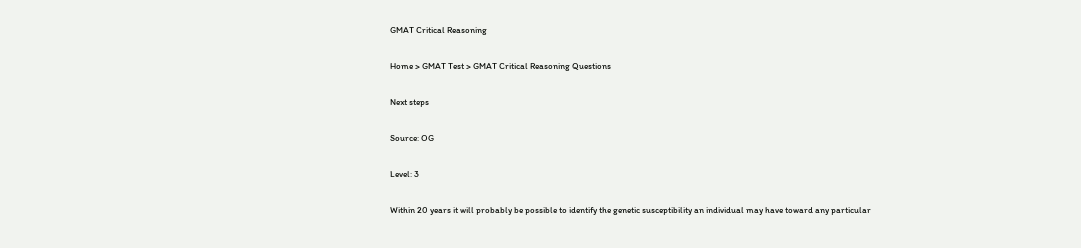GMAT Critical Reasoning

Home > GMAT Test > GMAT Critical Reasoning Questions

Next steps

Source: OG

Level: 3

Within 20 years it will probably be possible to identify the genetic susceptibility an individual may have toward any particular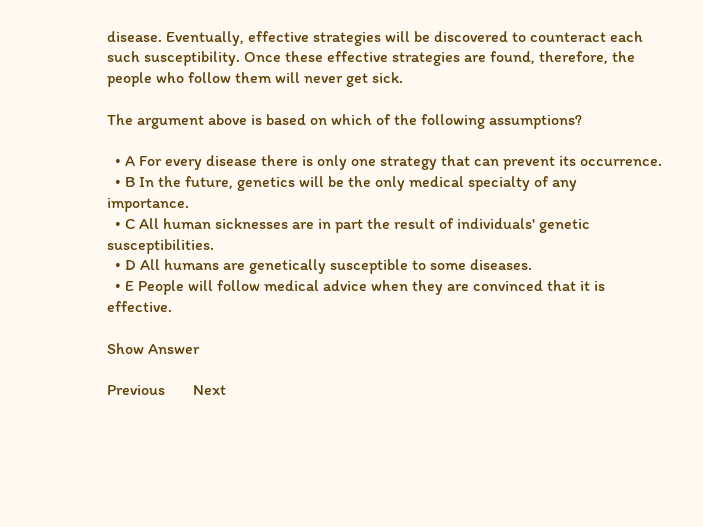disease. Eventually, effective strategies will be discovered to counteract each such susceptibility. Once these effective strategies are found, therefore, the people who follow them will never get sick.

The argument above is based on which of the following assumptions?

  • A For every disease there is only one strategy that can prevent its occurrence.
  • B In the future, genetics will be the only medical specialty of any importance.
  • C All human sicknesses are in part the result of individuals' genetic susceptibilities.
  • D All humans are genetically susceptible to some diseases.
  • E People will follow medical advice when they are convinced that it is effective.

Show Answer

Previous       Next